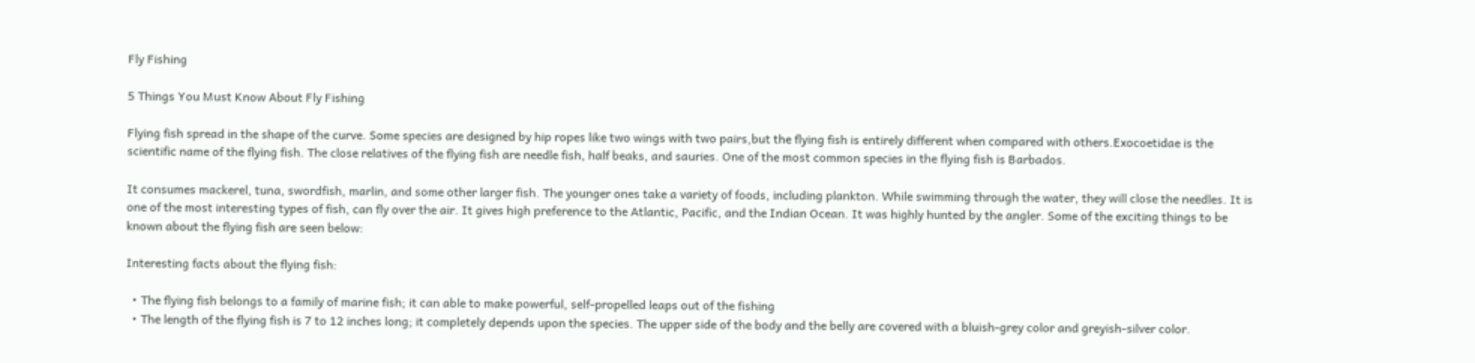Fly Fishing

5 Things You Must Know About Fly Fishing

Flying fish spread in the shape of the curve. Some species are designed by hip ropes like two wings with two pairs,but the flying fish is entirely different when compared with others.Exocoetidae is the scientific name of the flying fish. The close relatives of the flying fish are needle fish, half beaks, and sauries. One of the most common species in the flying fish is Barbados.

It consumes mackerel, tuna, swordfish, marlin, and some other larger fish. The younger ones take a variety of foods, including plankton. While swimming through the water, they will close the needles. It is one of the most interesting types of fish, can fly over the air. It gives high preference to the Atlantic, Pacific, and the Indian Ocean. It was highly hunted by the angler. Some of the exciting things to be known about the flying fish are seen below:

Interesting facts about the flying fish:

  • The flying fish belongs to a family of marine fish; it can able to make powerful, self-propelled leaps out of the fishing
  • The length of the flying fish is 7 to 12 inches long; it completely depends upon the species. The upper side of the body and the belly are covered with a bluish-grey color and greyish-silver color.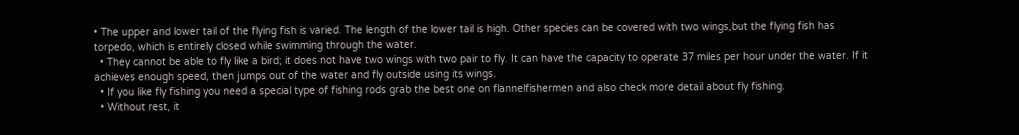• The upper and lower tail of the flying fish is varied. The length of the lower tail is high. Other species can be covered with two wings,but the flying fish has torpedo, which is entirely closed while swimming through the water.
  • They cannot be able to fly like a bird; it does not have two wings with two pair to fly. It can have the capacity to operate 37 miles per hour under the water. If it achieves enough speed, then jumps out of the water and fly outside using its wings.
  • If you like fly fishing you need a special type of fishing rods grab the best one on flannelfishermen and also check more detail about fly fishing.
  • Without rest, it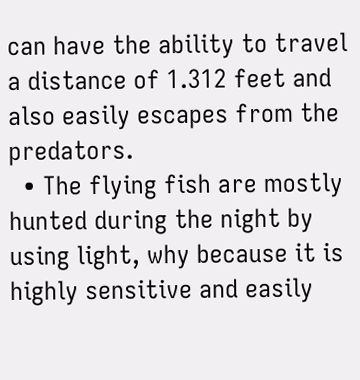can have the ability to travel a distance of 1.312 feet and also easily escapes from the predators.
  • The flying fish are mostly hunted during the night by using light, why because it is highly sensitive and easily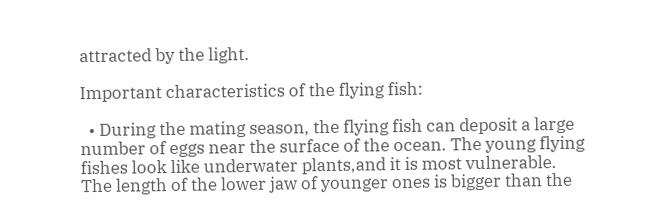attracted by the light.

Important characteristics of the flying fish:

  • During the mating season, the flying fish can deposit a large number of eggs near the surface of the ocean. The young flying fishes look like underwater plants,and it is most vulnerable. The length of the lower jaw of younger ones is bigger than the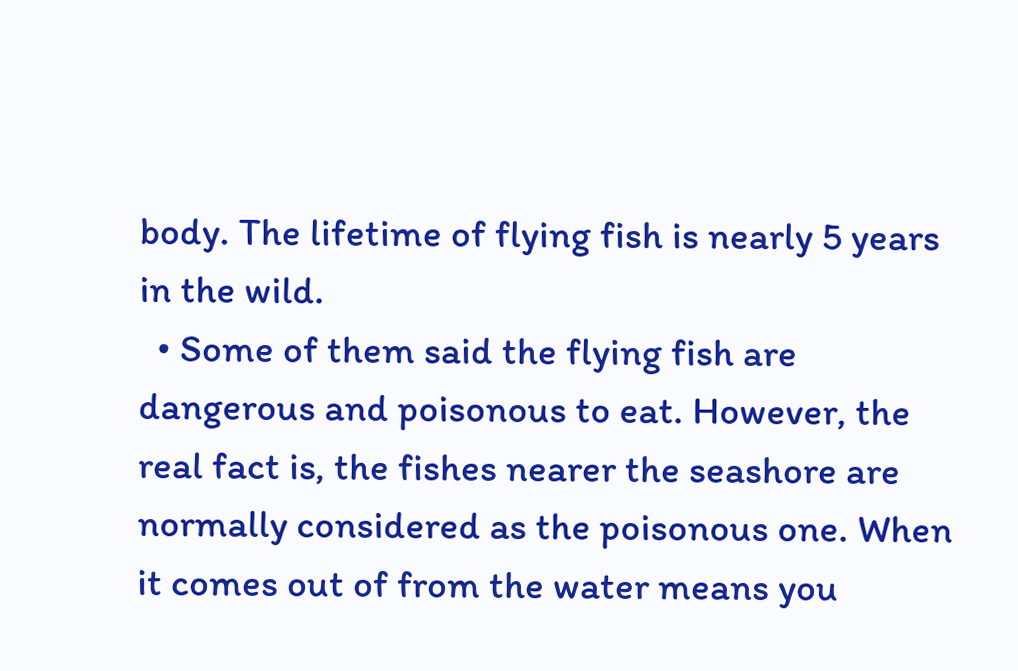body. The lifetime of flying fish is nearly 5 years in the wild.
  • Some of them said the flying fish are dangerous and poisonous to eat. However, the real fact is, the fishes nearer the seashore are normally considered as the poisonous one. When it comes out of from the water means you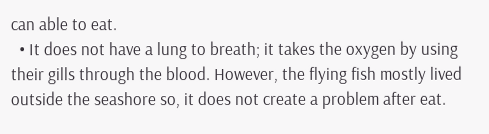can able to eat.
  • It does not have a lung to breath; it takes the oxygen by using their gills through the blood. However, the flying fish mostly lived outside the seashore so, it does not create a problem after eat.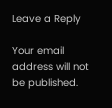Leave a Reply

Your email address will not be published.